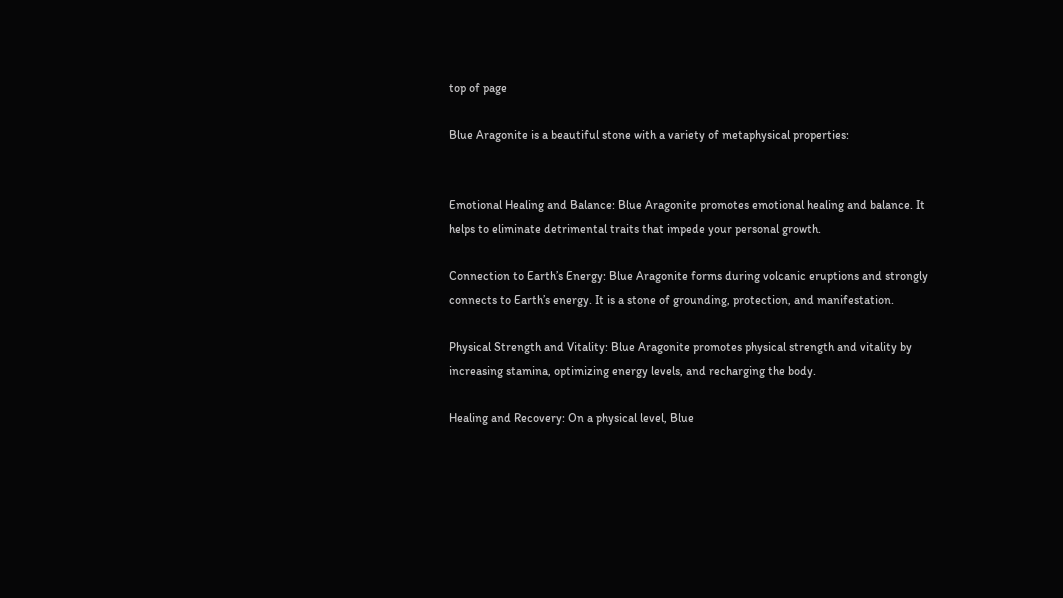top of page

Blue Aragonite is a beautiful stone with a variety of metaphysical properties:


Emotional Healing and Balance: Blue Aragonite promotes emotional healing and balance. It helps to eliminate detrimental traits that impede your personal growth.

Connection to Earth’s Energy: Blue Aragonite forms during volcanic eruptions and strongly connects to Earth’s energy. It is a stone of grounding, protection, and manifestation.

Physical Strength and Vitality: Blue Aragonite promotes physical strength and vitality by increasing stamina, optimizing energy levels, and recharging the body.

Healing and Recovery: On a physical level, Blue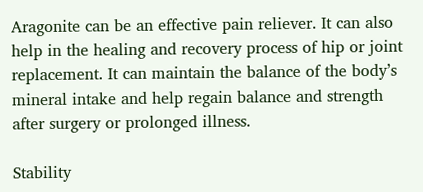Aragonite can be an effective pain reliever. It can also help in the healing and recovery process of hip or joint replacement. It can maintain the balance of the body’s mineral intake and help regain balance and strength after surgery or prolonged illness.

Stability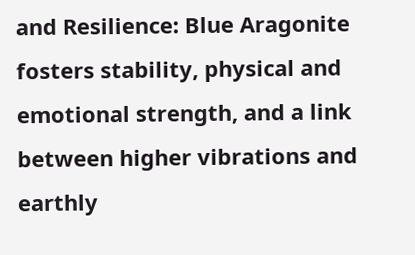and Resilience: Blue Aragonite fosters stability, physical and emotional strength, and a link between higher vibrations and earthly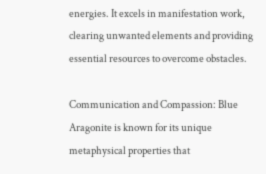energies. It excels in manifestation work, clearing unwanted elements and providing essential resources to overcome obstacles.

Communication and Compassion: Blue Aragonite is known for its unique metaphysical properties that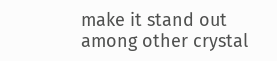make it stand out among other crystal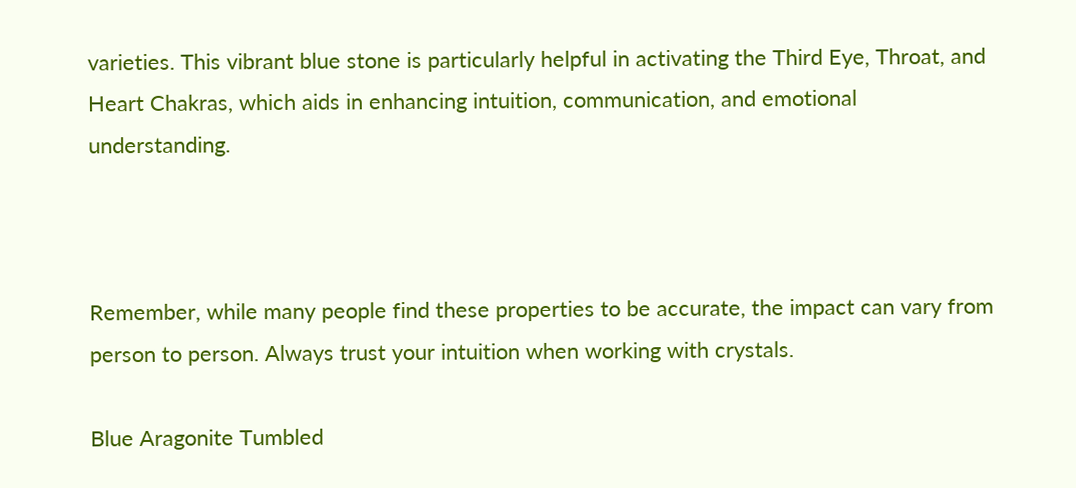varieties. This vibrant blue stone is particularly helpful in activating the Third Eye, Throat, and Heart Chakras, which aids in enhancing intuition, communication, and emotional understanding.



Remember, while many people find these properties to be accurate, the impact can vary from person to person. Always trust your intuition when working with crystals.

Blue Aragonite Tumbled